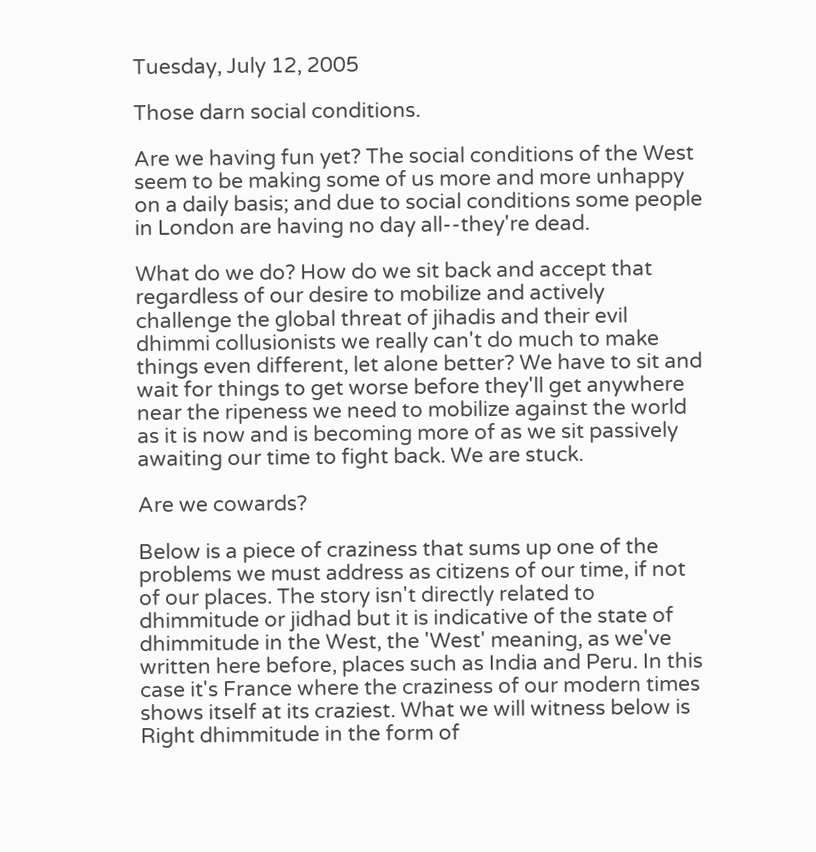Tuesday, July 12, 2005

Those darn social conditions.

Are we having fun yet? The social conditions of the West seem to be making some of us more and more unhappy on a daily basis; and due to social conditions some people in London are having no day all--they're dead.

What do we do? How do we sit back and accept that regardless of our desire to mobilize and actively challenge the global threat of jihadis and their evil dhimmi collusionists we really can't do much to make things even different, let alone better? We have to sit and wait for things to get worse before they'll get anywhere near the ripeness we need to mobilize against the world as it is now and is becoming more of as we sit passively awaiting our time to fight back. We are stuck.

Are we cowards?

Below is a piece of craziness that sums up one of the problems we must address as citizens of our time, if not of our places. The story isn't directly related to dhimmitude or jidhad but it is indicative of the state of dhimmitude in the West, the 'West' meaning, as we've written here before, places such as India and Peru. In this case it's France where the craziness of our modern times shows itself at its craziest. What we will witness below is Right dhimmitude in the form of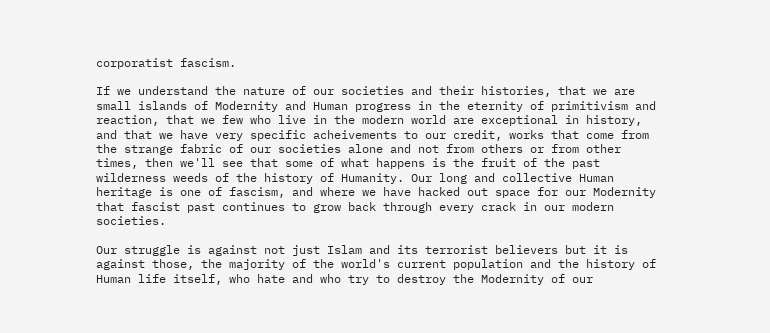corporatist fascism.

If we understand the nature of our societies and their histories, that we are small islands of Modernity and Human progress in the eternity of primitivism and reaction, that we few who live in the modern world are exceptional in history, and that we have very specific acheivements to our credit, works that come from the strange fabric of our societies alone and not from others or from other times, then we'll see that some of what happens is the fruit of the past wilderness weeds of the history of Humanity. Our long and collective Human heritage is one of fascism, and where we have hacked out space for our Modernity that fascist past continues to grow back through every crack in our modern societies.

Our struggle is against not just Islam and its terrorist believers but it is against those, the majority of the world's current population and the history of Human life itself, who hate and who try to destroy the Modernity of our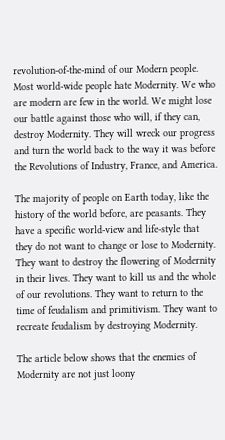revolution-of-the-mind of our Modern people. Most world-wide people hate Modernity. We who are modern are few in the world. We might lose our battle against those who will, if they can, destroy Modernity. They will wreck our progress and turn the world back to the way it was before the Revolutions of Industry, France, and America.

The majority of people on Earth today, like the history of the world before, are peasants. They have a specific world-view and life-style that they do not want to change or lose to Modernity. They want to destroy the flowering of Modernity in their lives. They want to kill us and the whole of our revolutions. They want to return to the time of feudalism and primitivism. They want to recreate feudalism by destroying Modernity.

The article below shows that the enemies of Modernity are not just loony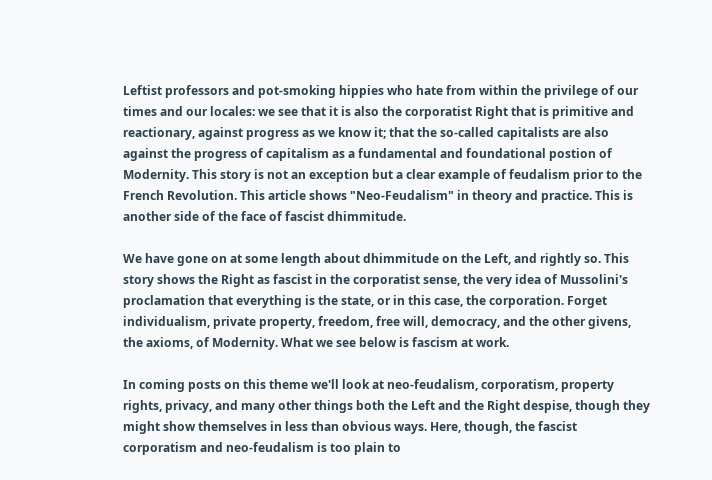Leftist professors and pot-smoking hippies who hate from within the privilege of our times and our locales: we see that it is also the corporatist Right that is primitive and reactionary, against progress as we know it; that the so-called capitalists are also against the progress of capitalism as a fundamental and foundational postion of Modernity. This story is not an exception but a clear example of feudalism prior to the French Revolution. This article shows "Neo-Feudalism" in theory and practice. This is another side of the face of fascist dhimmitude.

We have gone on at some length about dhimmitude on the Left, and rightly so. This story shows the Right as fascist in the corporatist sense, the very idea of Mussolini's proclamation that everything is the state, or in this case, the corporation. Forget individualism, private property, freedom, free will, democracy, and the other givens, the axioms, of Modernity. What we see below is fascism at work.

In coming posts on this theme we'll look at neo-feudalism, corporatism, property rights, privacy, and many other things both the Left and the Right despise, though they might show themselves in less than obvious ways. Here, though, the fascist corporatism and neo-feudalism is too plain to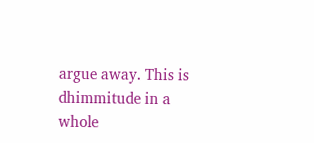argue away. This is dhimmitude in a whole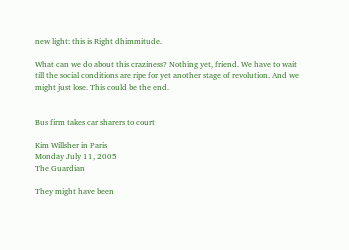new light: this is Right dhimmitude.

What can we do about this craziness? Nothing yet, friend. We have to wait till the social conditions are ripe for yet another stage of revolution. And we might just lose. This could be the end.


Bus firm takes car sharers to court

Kim Willsher in Paris
Monday July 11, 2005
The Guardian

They might have been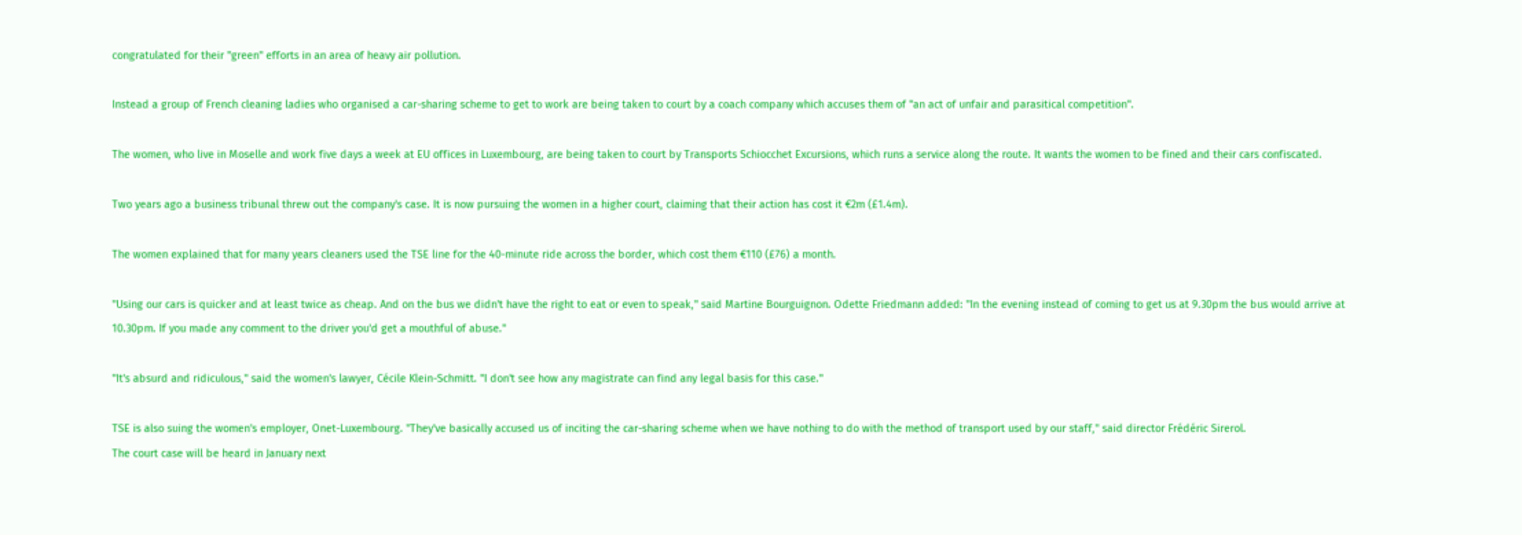congratulated for their "green" efforts in an area of heavy air pollution.

Instead a group of French cleaning ladies who organised a car-sharing scheme to get to work are being taken to court by a coach company which accuses them of "an act of unfair and parasitical competition".

The women, who live in Moselle and work five days a week at EU offices in Luxembourg, are being taken to court by Transports Schiocchet Excursions, which runs a service along the route. It wants the women to be fined and their cars confiscated.

Two years ago a business tribunal threw out the company's case. It is now pursuing the women in a higher court, claiming that their action has cost it €2m (£1.4m).

The women explained that for many years cleaners used the TSE line for the 40-minute ride across the border, which cost them €110 (£76) a month.

"Using our cars is quicker and at least twice as cheap. And on the bus we didn't have the right to eat or even to speak," said Martine Bourguignon. Odette Friedmann added: "In the evening instead of coming to get us at 9.30pm the bus would arrive at 10.30pm. If you made any comment to the driver you'd get a mouthful of abuse."

"It's absurd and ridiculous," said the women's lawyer, Cécile Klein-Schmitt. "I don't see how any magistrate can find any legal basis for this case."

TSE is also suing the women's employer, Onet-Luxembourg. "They've basically accused us of inciting the car-sharing scheme when we have nothing to do with the method of transport used by our staff," said director Frédéric Sirerol.
The court case will be heard in January next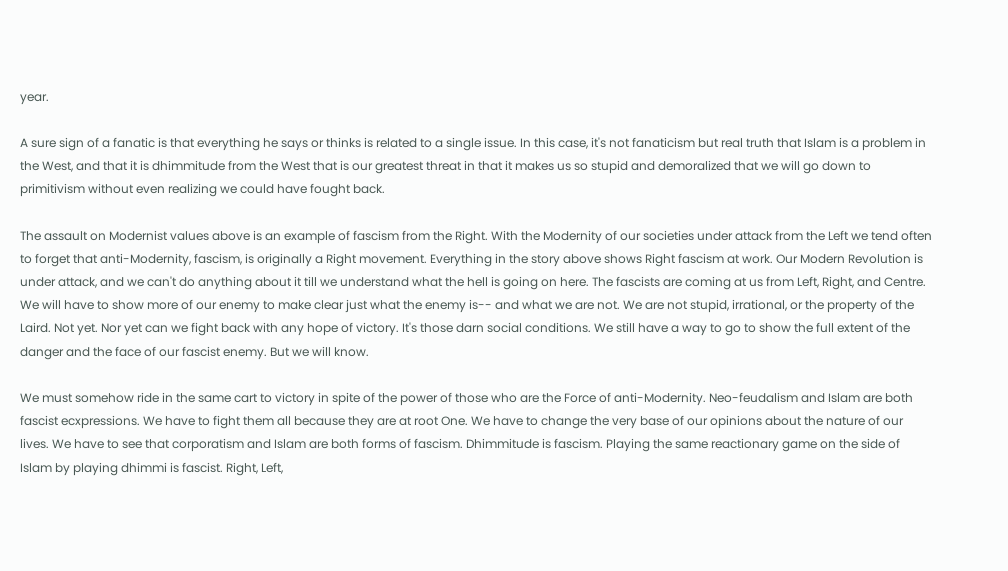year.

A sure sign of a fanatic is that everything he says or thinks is related to a single issue. In this case, it's not fanaticism but real truth that Islam is a problem in the West, and that it is dhimmitude from the West that is our greatest threat in that it makes us so stupid and demoralized that we will go down to primitivism without even realizing we could have fought back.

The assault on Modernist values above is an example of fascism from the Right. With the Modernity of our societies under attack from the Left we tend often to forget that anti-Modernity, fascism, is originally a Right movement. Everything in the story above shows Right fascism at work. Our Modern Revolution is under attack, and we can't do anything about it till we understand what the hell is going on here. The fascists are coming at us from Left, Right, and Centre. We will have to show more of our enemy to make clear just what the enemy is-- and what we are not. We are not stupid, irrational, or the property of the Laird. Not yet. Nor yet can we fight back with any hope of victory. It's those darn social conditions. We still have a way to go to show the full extent of the danger and the face of our fascist enemy. But we will know.

We must somehow ride in the same cart to victory in spite of the power of those who are the Force of anti-Modernity. Neo-feudalism and Islam are both fascist ecxpressions. We have to fight them all because they are at root One. We have to change the very base of our opinions about the nature of our lives. We have to see that corporatism and Islam are both forms of fascism. Dhimmitude is fascism. Playing the same reactionary game on the side of Islam by playing dhimmi is fascist. Right, Left,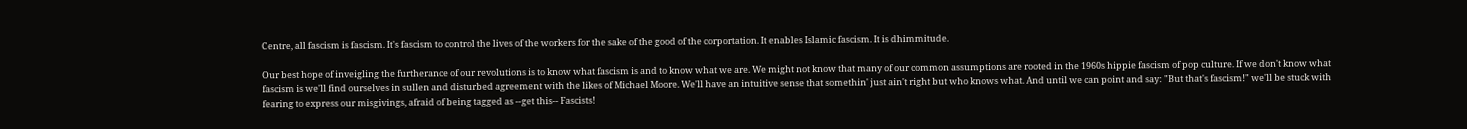Centre, all fascism is fascism. It's fascism to control the lives of the workers for the sake of the good of the corportation. It enables Islamic fascism. It is dhimmitude.

Our best hope of inveigling the furtherance of our revolutions is to know what fascism is and to know what we are. We might not know that many of our common assumptions are rooted in the 1960s hippie fascism of pop culture. If we don't know what fascism is we'll find ourselves in sullen and disturbed agreement with the likes of Michael Moore. We'll have an intuitive sense that somethin' just ain't right but who knows what. And until we can point and say: "But that's fascism!" we'll be stuck with fearing to express our misgivings, afraid of being tagged as --get this-- Fascists!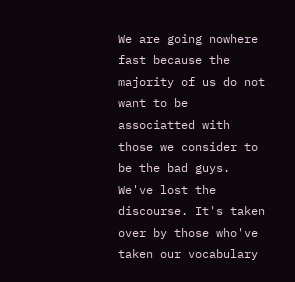We are going nowhere fast because the majority of us do not want to be associatted with those we consider to be the bad guys. We've lost the discourse. It's taken over by those who've taken our vocabulary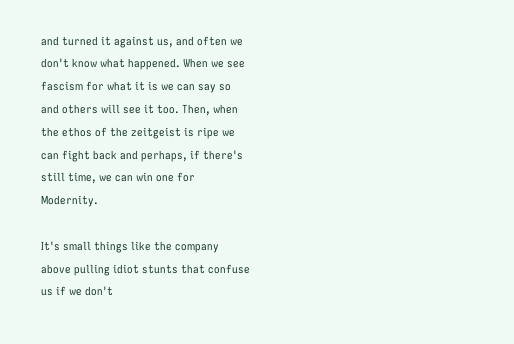and turned it against us, and often we don't know what happened. When we see fascism for what it is we can say so and others will see it too. Then, when the ethos of the zeitgeist is ripe we can fight back and perhaps, if there's still time, we can win one for Modernity.

It's small things like the company above pulling idiot stunts that confuse us if we don't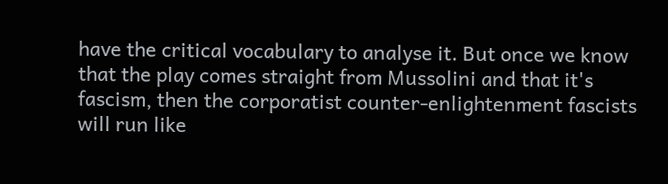have the critical vocabulary to analyse it. But once we know that the play comes straight from Mussolini and that it's fascism, then the corporatist counter-enlightenment fascists will run like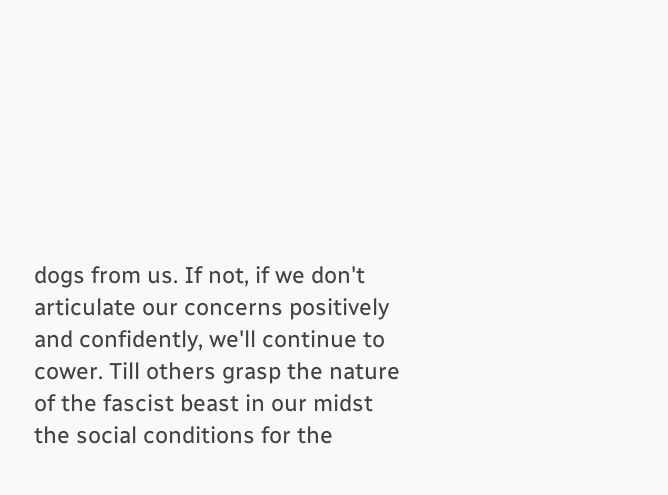dogs from us. If not, if we don't articulate our concerns positively and confidently, we'll continue to cower. Till others grasp the nature of the fascist beast in our midst the social conditions for the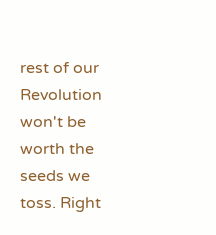rest of our Revolution won't be worth the seeds we toss. Right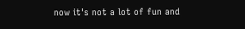now it's not a lot of fun and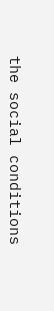the social conditions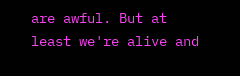are awful. But at least we're alive and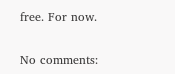free. For now.

No comments: